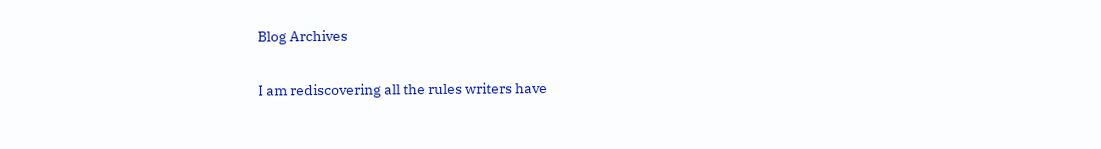Blog Archives

I am rediscovering all the rules writers have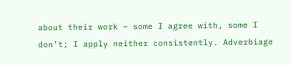about their work – some I agree with, some I don’t; I apply neither consistently. Adverbiage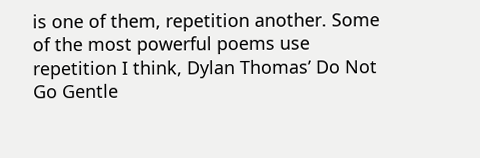is one of them, repetition another. Some of the most powerful poems use repetition I think, Dylan Thomas’ Do Not Go Gentle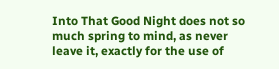Into That Good Night does not so much spring to mind, as never leave it, exactly for the use of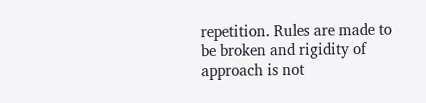repetition. Rules are made to be broken and rigidity of approach is not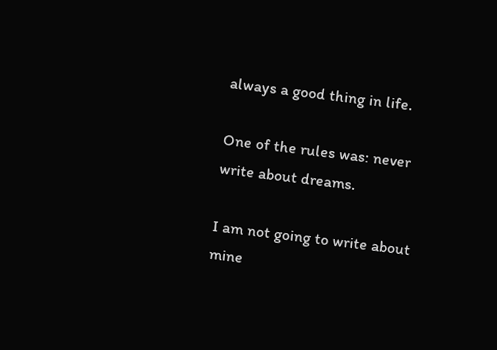always a good thing in life.

One of the rules was: never write about dreams.

I am not going to write about mine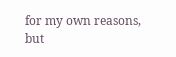for my own reasons, but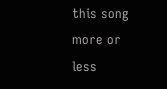this song more or less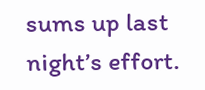sums up last night’s effort.